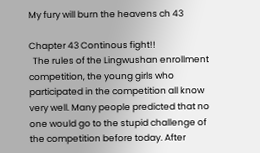My fury will burn the heavens ch 43

Chapter 43 Continous fight!!
  The rules of the Lingwushan enrollment competition, the young girls who participated in the competition all know very well. Many people predicted that no one would go to the stupid challenge of the competition before today. After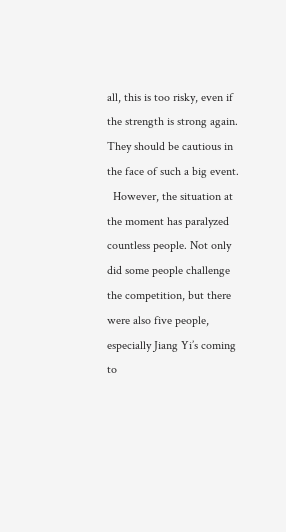all, this is too risky, even if the strength is strong again. They should be cautious in the face of such a big event.
  However, the situation at the moment has paralyzed countless people. Not only did some people challenge the competition, but there were also five people, especially Jiang Yi’s coming to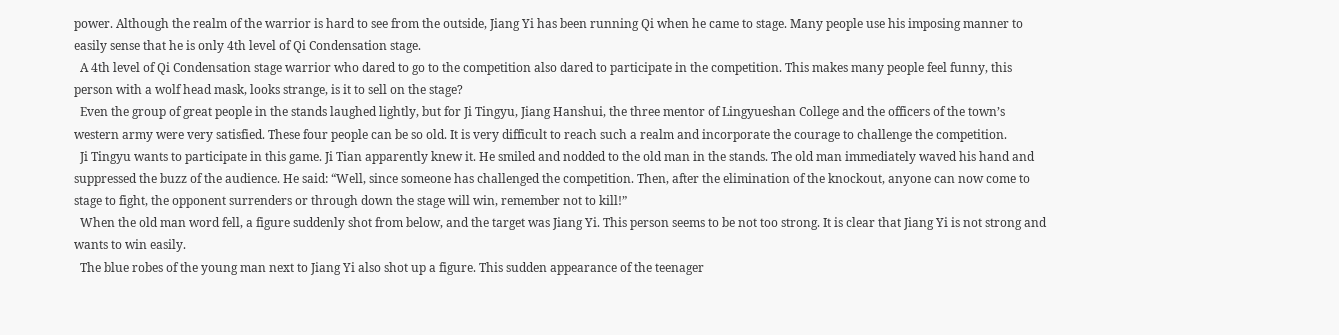power. Although the realm of the warrior is hard to see from the outside, Jiang Yi has been running Qi when he came to stage. Many people use his imposing manner to easily sense that he is only 4th level of Qi Condensation stage.
  A 4th level of Qi Condensation stage warrior who dared to go to the competition also dared to participate in the competition. This makes many people feel funny, this person with a wolf head mask, looks strange, is it to sell on the stage?
  Even the group of great people in the stands laughed lightly, but for Ji Tingyu, Jiang Hanshui, the three mentor of Lingyueshan College and the officers of the town’s western army were very satisfied. These four people can be so old. It is very difficult to reach such a realm and incorporate the courage to challenge the competition.
  Ji Tingyu wants to participate in this game. Ji Tian apparently knew it. He smiled and nodded to the old man in the stands. The old man immediately waved his hand and suppressed the buzz of the audience. He said: “Well, since someone has challenged the competition. Then, after the elimination of the knockout, anyone can now come to stage to fight, the opponent surrenders or through down the stage will win, remember not to kill!”
  When the old man word fell, a figure suddenly shot from below, and the target was Jiang Yi. This person seems to be not too strong. It is clear that Jiang Yi is not strong and wants to win easily.
  The blue robes of the young man next to Jiang Yi also shot up a figure. This sudden appearance of the teenager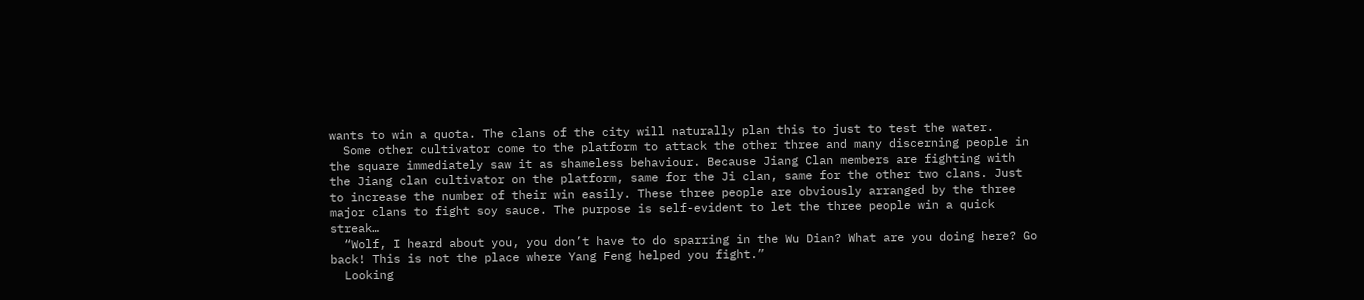wants to win a quota. The clans of the city will naturally plan this to just to test the water.
  Some other cultivator come to the platform to attack the other three and many discerning people in the square immediately saw it as shameless behaviour. Because Jiang Clan members are fighting with the Jiang clan cultivator on the platform, same for the Ji clan, same for the other two clans. Just to increase the number of their win easily. These three people are obviously arranged by the three major clans to fight soy sauce. The purpose is self-evident to let the three people win a quick streak…
  “Wolf, I heard about you, you don’t have to do sparring in the Wu Dian? What are you doing here? Go back! This is not the place where Yang Feng helped you fight.”
  Looking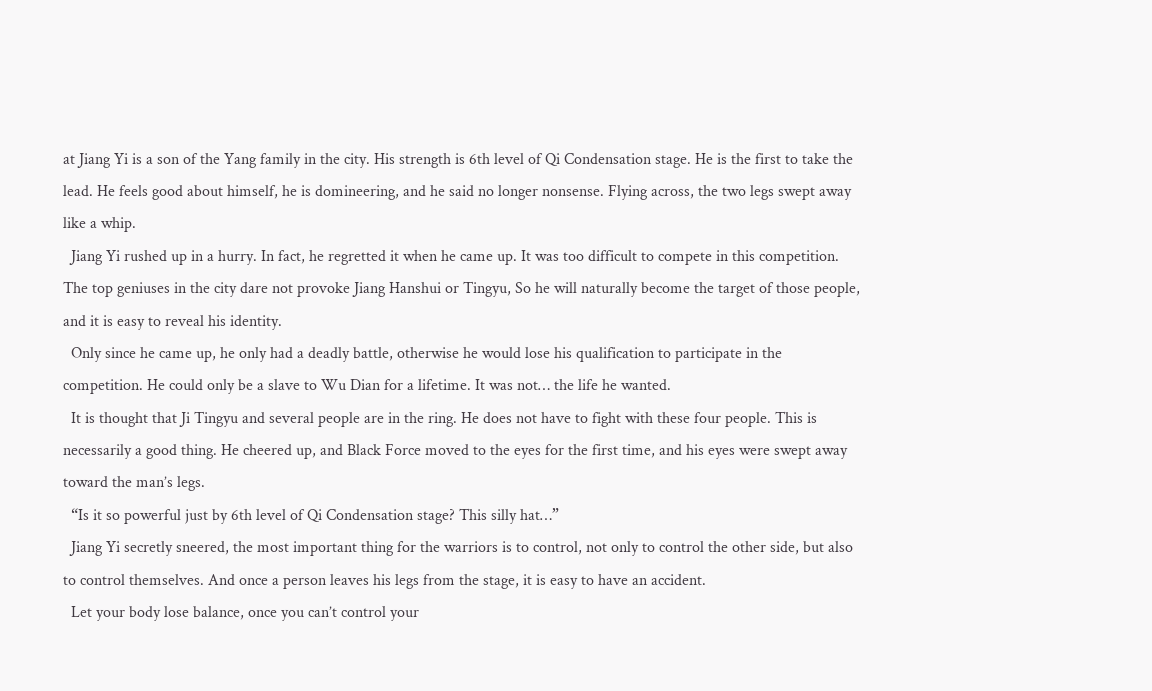at Jiang Yi is a son of the Yang family in the city. His strength is 6th level of Qi Condensation stage. He is the first to take the lead. He feels good about himself, he is domineering, and he said no longer nonsense. Flying across, the two legs swept away like a whip.
  Jiang Yi rushed up in a hurry. In fact, he regretted it when he came up. It was too difficult to compete in this competition. The top geniuses in the city dare not provoke Jiang Hanshui or Tingyu, So he will naturally become the target of those people, and it is easy to reveal his identity.
  Only since he came up, he only had a deadly battle, otherwise he would lose his qualification to participate in the competition. He could only be a slave to Wu Dian for a lifetime. It was not… the life he wanted.
  It is thought that Ji Tingyu and several people are in the ring. He does not have to fight with these four people. This is necessarily a good thing. He cheered up, and Black Force moved to the eyes for the first time, and his eyes were swept away toward the man’s legs.
  “Is it so powerful just by 6th level of Qi Condensation stage? This silly hat…”
  Jiang Yi secretly sneered, the most important thing for the warriors is to control, not only to control the other side, but also to control themselves. And once a person leaves his legs from the stage, it is easy to have an accident.
  Let your body lose balance, once you can’t control your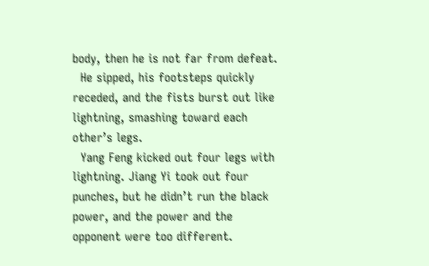body, then he is not far from defeat.
  He sipped, his footsteps quickly receded, and the fists burst out like lightning, smashing toward each other’s legs.
  Yang Feng kicked out four legs with lightning. Jiang Yi took out four punches, but he didn’t run the black power, and the power and the opponent were too different.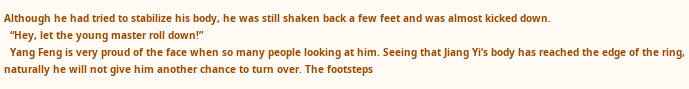Although he had tried to stabilize his body, he was still shaken back a few feet and was almost kicked down.
  “Hey, let the young master roll down!”
  Yang Feng is very proud of the face when so many people looking at him. Seeing that Jiang Yi’s body has reached the edge of the ring, naturally he will not give him another chance to turn over. The footsteps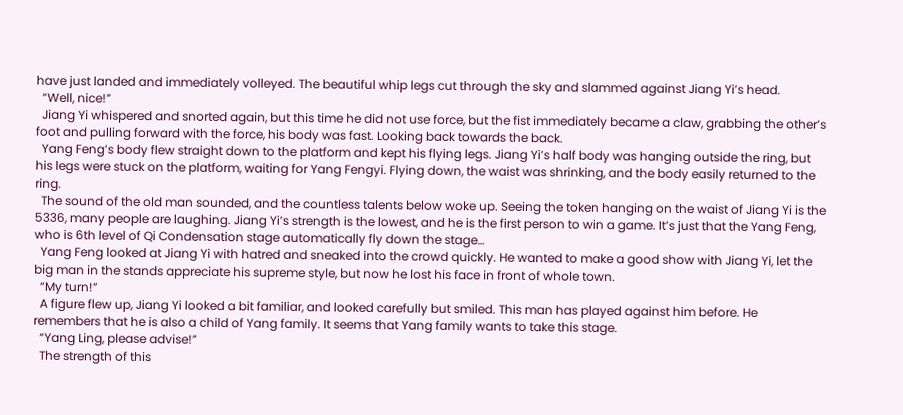have just landed and immediately volleyed. The beautiful whip legs cut through the sky and slammed against Jiang Yi’s head.
  “Well, nice!”
  Jiang Yi whispered and snorted again, but this time he did not use force, but the fist immediately became a claw, grabbing the other’s foot and pulling forward with the force, his body was fast. Looking back towards the back.
  Yang Feng’s body flew straight down to the platform and kept his flying legs. Jiang Yi’s half body was hanging outside the ring, but his legs were stuck on the platform, waiting for Yang Fengyi. Flying down, the waist was shrinking, and the body easily returned to the ring.
  The sound of the old man sounded, and the countless talents below woke up. Seeing the token hanging on the waist of Jiang Yi is the 5336, many people are laughing. Jiang Yi’s strength is the lowest, and he is the first person to win a game. It’s just that the Yang Feng, who is 6th level of Qi Condensation stage automatically fly down the stage…
  Yang Feng looked at Jiang Yi with hatred and sneaked into the crowd quickly. He wanted to make a good show with Jiang Yi, let the big man in the stands appreciate his supreme style, but now he lost his face in front of whole town.
  “My turn!”
  A figure flew up, Jiang Yi looked a bit familiar, and looked carefully but smiled. This man has played against him before. He remembers that he is also a child of Yang family. It seems that Yang family wants to take this stage.
  “Yang Ling, please advise!”
  The strength of this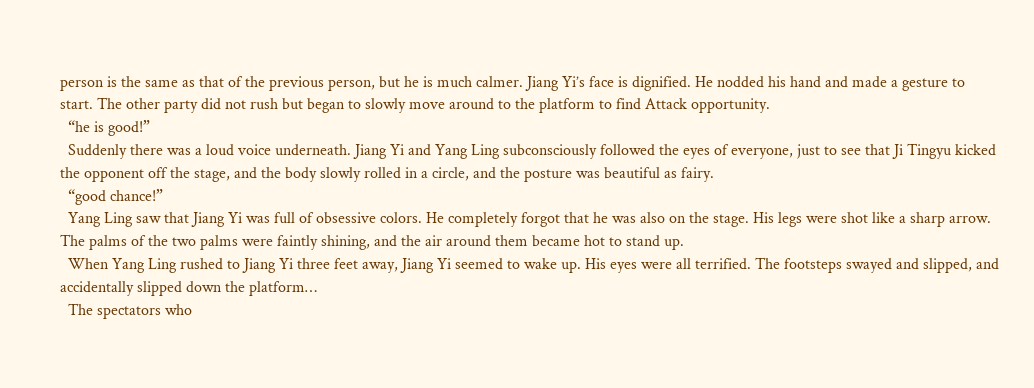person is the same as that of the previous person, but he is much calmer. Jiang Yi’s face is dignified. He nodded his hand and made a gesture to start. The other party did not rush but began to slowly move around to the platform to find Attack opportunity.
  “he is good!”
  Suddenly there was a loud voice underneath. Jiang Yi and Yang Ling subconsciously followed the eyes of everyone, just to see that Ji Tingyu kicked the opponent off the stage, and the body slowly rolled in a circle, and the posture was beautiful as fairy.
  “good chance!”
  Yang Ling saw that Jiang Yi was full of obsessive colors. He completely forgot that he was also on the stage. His legs were shot like a sharp arrow. The palms of the two palms were faintly shining, and the air around them became hot to stand up.
  When Yang Ling rushed to Jiang Yi three feet away, Jiang Yi seemed to wake up. His eyes were all terrified. The footsteps swayed and slipped, and accidentally slipped down the platform…
  The spectators who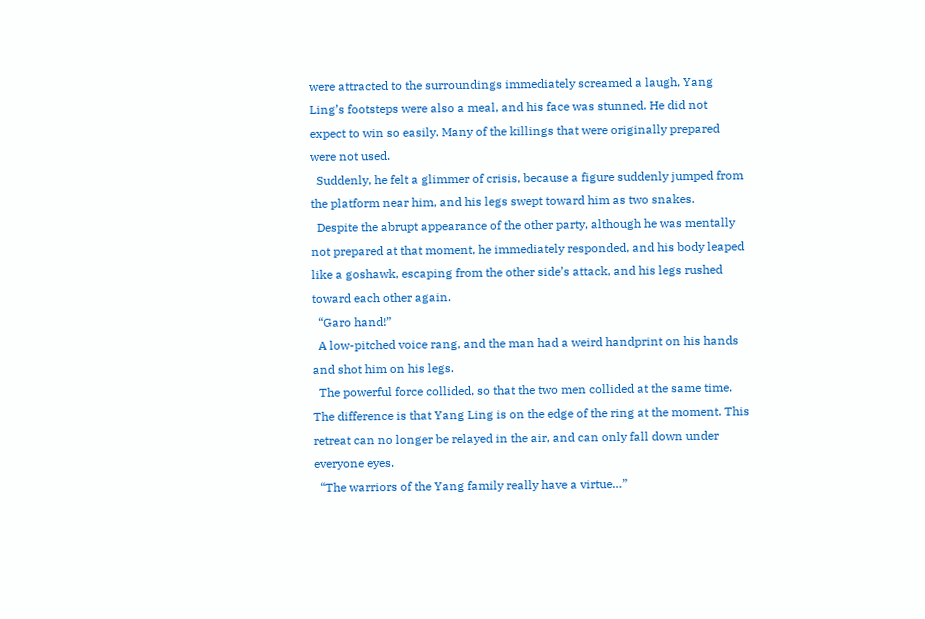were attracted to the surroundings immediately screamed a laugh, Yang Ling’s footsteps were also a meal, and his face was stunned. He did not expect to win so easily. Many of the killings that were originally prepared were not used.
  Suddenly, he felt a glimmer of crisis, because a figure suddenly jumped from the platform near him, and his legs swept toward him as two snakes.
  Despite the abrupt appearance of the other party, although he was mentally not prepared at that moment, he immediately responded, and his body leaped like a goshawk, escaping from the other side’s attack, and his legs rushed toward each other again.
  “Garo hand!”
  A low-pitched voice rang, and the man had a weird handprint on his hands and shot him on his legs.
  The powerful force collided, so that the two men collided at the same time. The difference is that Yang Ling is on the edge of the ring at the moment. This retreat can no longer be relayed in the air, and can only fall down under everyone eyes.
  “The warriors of the Yang family really have a virtue…”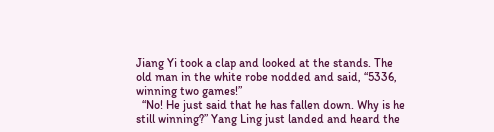Jiang Yi took a clap and looked at the stands. The old man in the white robe nodded and said, “5336, winning two games!”
  “No! He just said that he has fallen down. Why is he still winning?” Yang Ling just landed and heard the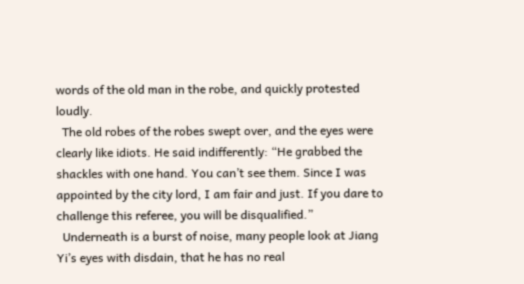words of the old man in the robe, and quickly protested loudly.
  The old robes of the robes swept over, and the eyes were clearly like idiots. He said indifferently: “He grabbed the shackles with one hand. You can’t see them. Since I was appointed by the city lord, I am fair and just. If you dare to challenge this referee, you will be disqualified.”
  Underneath is a burst of noise, many people look at Jiang Yi’s eyes with disdain, that he has no real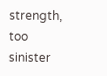strength, too sinister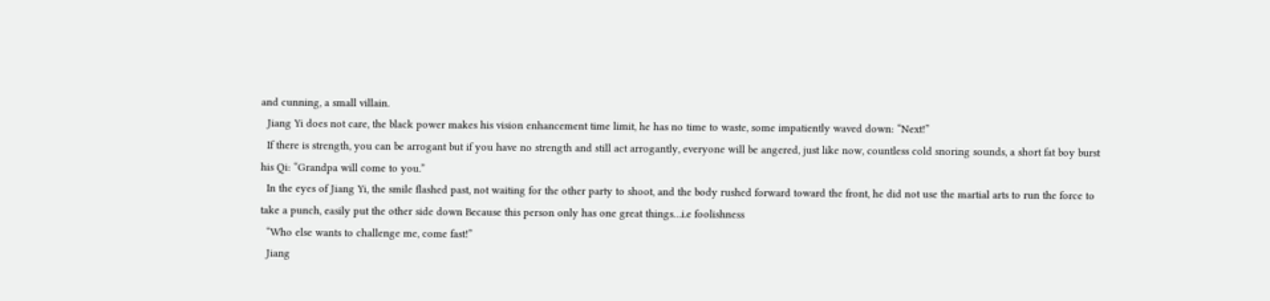and cunning, a small villain.
  Jiang Yi does not care, the black power makes his vision enhancement time limit, he has no time to waste, some impatiently waved down: “Next!”
  If there is strength, you can be arrogant but if you have no strength and still act arrogantly, everyone will be angered, just like now, countless cold snoring sounds, a short fat boy burst his Qi: “Grandpa will come to you.”
  In the eyes of Jiang Yi, the smile flashed past, not waiting for the other party to shoot, and the body rushed forward toward the front, he did not use the martial arts to run the force to take a punch, easily put the other side down Because this person only has one great things…i.e foolishness
  “Who else wants to challenge me, come fast!”
  Jiang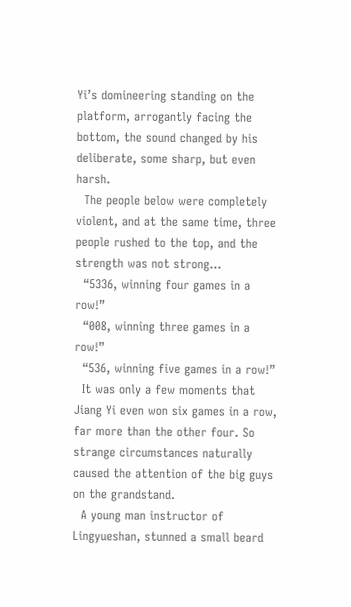Yi’s domineering standing on the platform, arrogantly facing the bottom, the sound changed by his deliberate, some sharp, but even harsh.
  The people below were completely violent, and at the same time, three people rushed to the top, and the strength was not strong…
  “5336, winning four games in a row!”
  “008, winning three games in a row!”
  “536, winning five games in a row!”
  It was only a few moments that Jiang Yi even won six games in a row, far more than the other four. So strange circumstances naturally caused the attention of the big guys on the grandstand.
  A young man instructor of Lingyueshan, stunned a small beard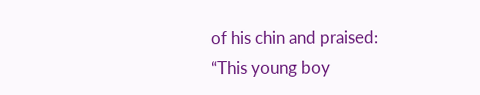of his chin and praised: “This young boy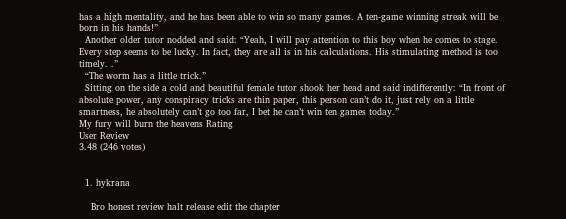has a high mentality, and he has been able to win so many games. A ten-game winning streak will be born in his hands!”
  Another older tutor nodded and said: “Yeah, I will pay attention to this boy when he comes to stage. Every step seems to be lucky. In fact, they are all is in his calculations. His stimulating method is too timely. .”
  “The worm has a little trick.”
  Sitting on the side a cold and beautiful female tutor shook her head and said indifferently: “In front of absolute power, any conspiracy tricks are thin paper, this person can’t do it, just rely on a little smartness, he absolutely can’t go too far, I bet he can’t win ten games today.”
My fury will burn the heavens Rating
User Review
3.48 (246 votes)


  1. hykrana

    Bro honest review halt release edit the chapter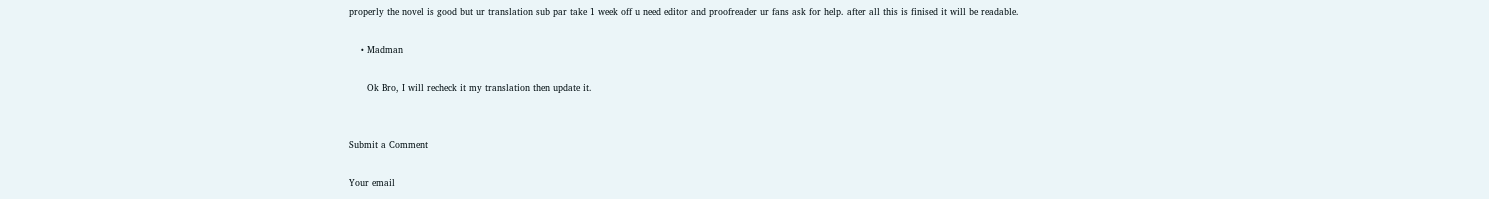properly the novel is good but ur translation sub par take 1 week off u need editor and proofreader ur fans ask for help. after all this is finised it will be readable.

    • Madman

      Ok Bro, I will recheck it my translation then update it.


Submit a Comment

Your email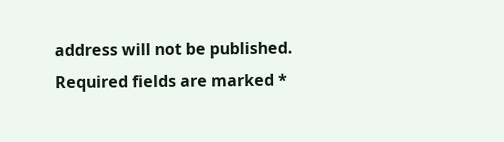address will not be published. Required fields are marked *